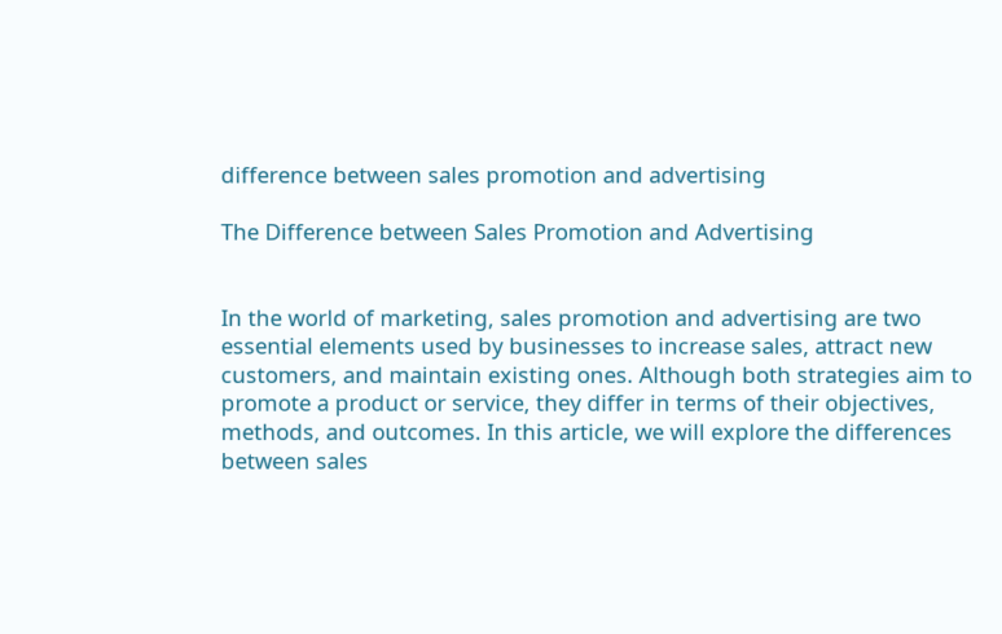difference between sales promotion and advertising

The Difference between Sales Promotion and Advertising


In the world of marketing, sales promotion and advertising are two essential elements used by businesses to increase sales, attract new customers, and maintain existing ones. Although both strategies aim to promote a product or service, they differ in terms of their objectives, methods, and outcomes. In this article, we will explore the differences between sales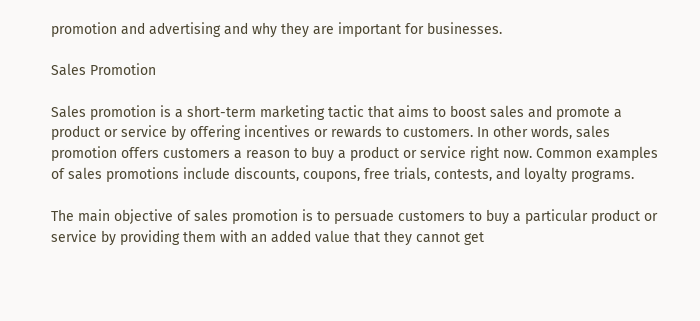promotion and advertising and why they are important for businesses.

Sales Promotion

Sales promotion is a short-term marketing tactic that aims to boost sales and promote a product or service by offering incentives or rewards to customers. In other words, sales promotion offers customers a reason to buy a product or service right now. Common examples of sales promotions include discounts, coupons, free trials, contests, and loyalty programs.

The main objective of sales promotion is to persuade customers to buy a particular product or service by providing them with an added value that they cannot get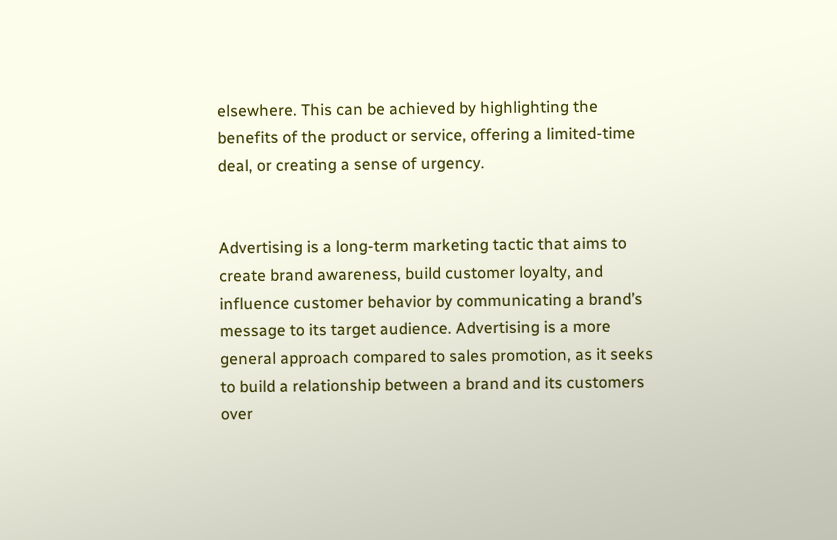elsewhere. This can be achieved by highlighting the benefits of the product or service, offering a limited-time deal, or creating a sense of urgency.


Advertising is a long-term marketing tactic that aims to create brand awareness, build customer loyalty, and influence customer behavior by communicating a brand’s message to its target audience. Advertising is a more general approach compared to sales promotion, as it seeks to build a relationship between a brand and its customers over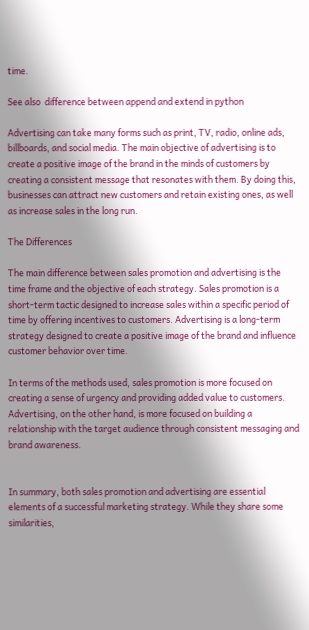time.

See also  difference between append and extend in python

Advertising can take many forms such as print, TV, radio, online ads, billboards, and social media. The main objective of advertising is to create a positive image of the brand in the minds of customers by creating a consistent message that resonates with them. By doing this, businesses can attract new customers and retain existing ones, as well as increase sales in the long run.

The Differences

The main difference between sales promotion and advertising is the time frame and the objective of each strategy. Sales promotion is a short-term tactic designed to increase sales within a specific period of time by offering incentives to customers. Advertising is a long-term strategy designed to create a positive image of the brand and influence customer behavior over time.

In terms of the methods used, sales promotion is more focused on creating a sense of urgency and providing added value to customers. Advertising, on the other hand, is more focused on building a relationship with the target audience through consistent messaging and brand awareness.


In summary, both sales promotion and advertising are essential elements of a successful marketing strategy. While they share some similarities,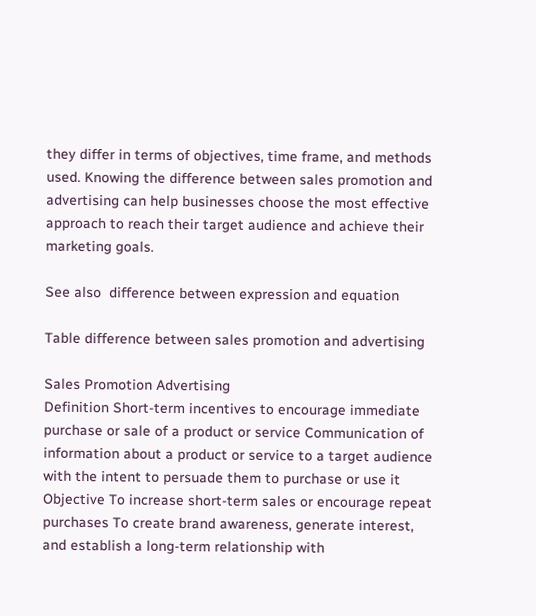they differ in terms of objectives, time frame, and methods used. Knowing the difference between sales promotion and advertising can help businesses choose the most effective approach to reach their target audience and achieve their marketing goals.

See also  difference between expression and equation

Table difference between sales promotion and advertising

Sales Promotion Advertising
Definition Short-term incentives to encourage immediate purchase or sale of a product or service Communication of information about a product or service to a target audience with the intent to persuade them to purchase or use it
Objective To increase short-term sales or encourage repeat purchases To create brand awareness, generate interest, and establish a long-term relationship with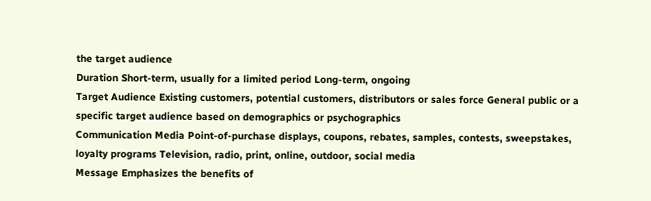the target audience
Duration Short-term, usually for a limited period Long-term, ongoing
Target Audience Existing customers, potential customers, distributors or sales force General public or a specific target audience based on demographics or psychographics
Communication Media Point-of-purchase displays, coupons, rebates, samples, contests, sweepstakes, loyalty programs Television, radio, print, online, outdoor, social media
Message Emphasizes the benefits of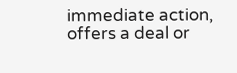immediate action, offers a deal or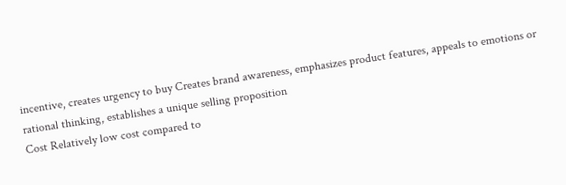incentive, creates urgency to buy Creates brand awareness, emphasizes product features, appeals to emotions or rational thinking, establishes a unique selling proposition
Cost Relatively low cost compared to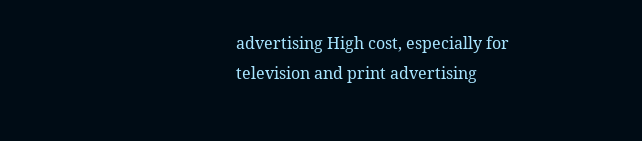advertising High cost, especially for television and print advertising